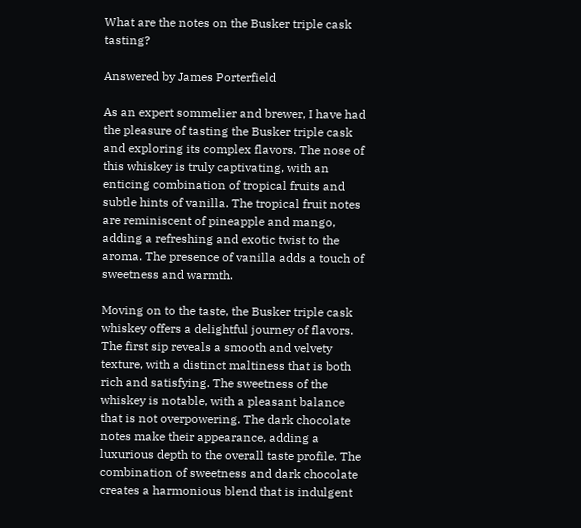What are the notes on the Busker triple cask tasting?

Answered by James Porterfield

As an expert sommelier and brewer, I have had the pleasure of tasting the Busker triple cask and exploring its complex flavors. The nose of this whiskey is truly captivating, with an enticing combination of tropical fruits and subtle hints of vanilla. The tropical fruit notes are reminiscent of pineapple and mango, adding a refreshing and exotic twist to the aroma. The presence of vanilla adds a touch of sweetness and warmth.

Moving on to the taste, the Busker triple cask whiskey offers a delightful journey of flavors. The first sip reveals a smooth and velvety texture, with a distinct maltiness that is both rich and satisfying. The sweetness of the whiskey is notable, with a pleasant balance that is not overpowering. The dark chocolate notes make their appearance, adding a luxurious depth to the overall taste profile. The combination of sweetness and dark chocolate creates a harmonious blend that is indulgent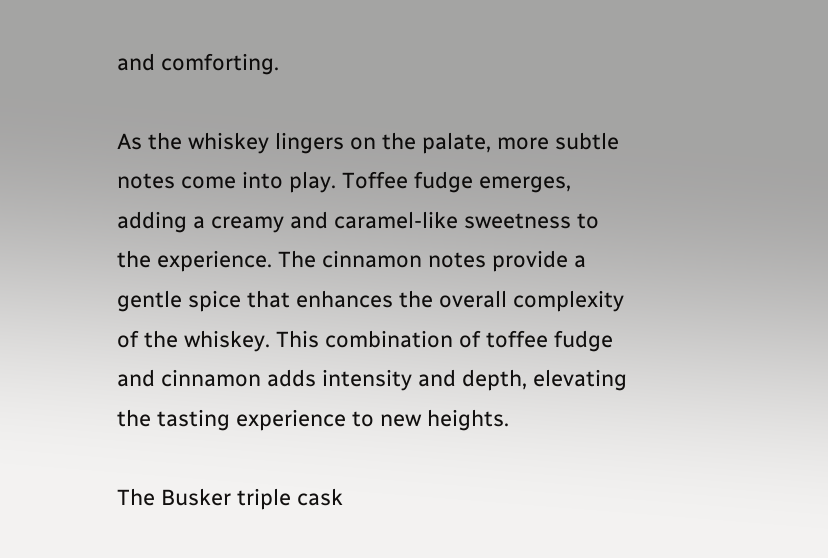and comforting.

As the whiskey lingers on the palate, more subtle notes come into play. Toffee fudge emerges, adding a creamy and caramel-like sweetness to the experience. The cinnamon notes provide a gentle spice that enhances the overall complexity of the whiskey. This combination of toffee fudge and cinnamon adds intensity and depth, elevating the tasting experience to new heights.

The Busker triple cask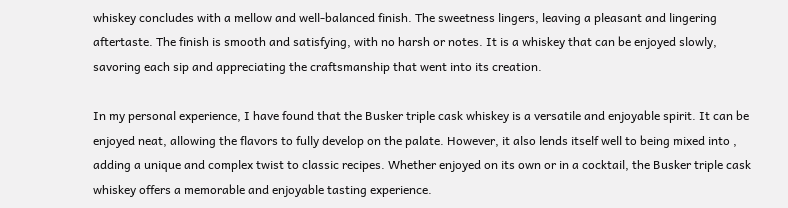whiskey concludes with a mellow and well-balanced finish. The sweetness lingers, leaving a pleasant and lingering aftertaste. The finish is smooth and satisfying, with no harsh or notes. It is a whiskey that can be enjoyed slowly, savoring each sip and appreciating the craftsmanship that went into its creation.

In my personal experience, I have found that the Busker triple cask whiskey is a versatile and enjoyable spirit. It can be enjoyed neat, allowing the flavors to fully develop on the palate. However, it also lends itself well to being mixed into , adding a unique and complex twist to classic recipes. Whether enjoyed on its own or in a cocktail, the Busker triple cask whiskey offers a memorable and enjoyable tasting experience.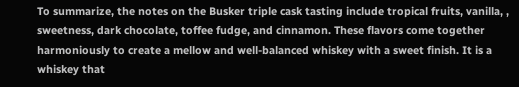To summarize, the notes on the Busker triple cask tasting include tropical fruits, vanilla, , sweetness, dark chocolate, toffee fudge, and cinnamon. These flavors come together harmoniously to create a mellow and well-balanced whiskey with a sweet finish. It is a whiskey that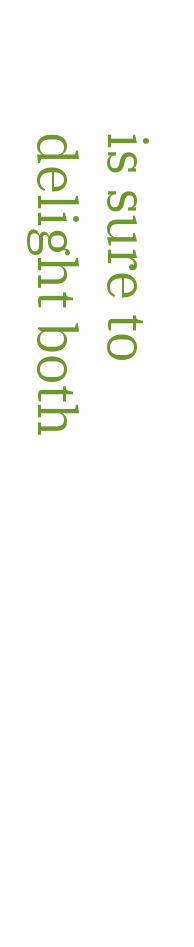is sure to delight both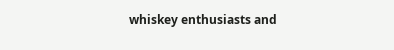whiskey enthusiasts and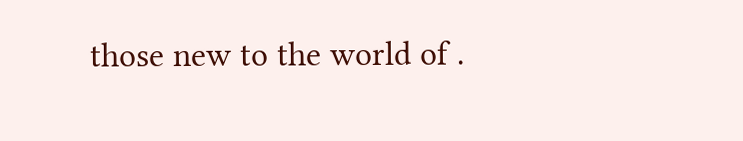those new to the world of .